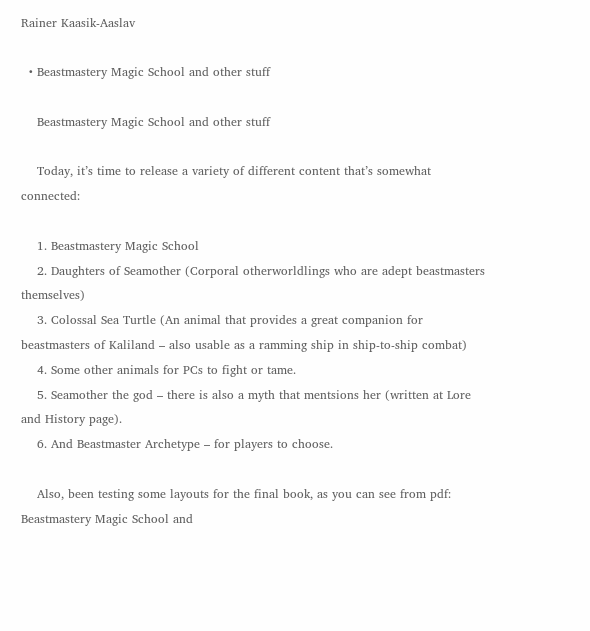Rainer Kaasik-Aaslav

  • Beastmastery Magic School and other stuff

    Beastmastery Magic School and other stuff

    Today, it’s time to release a variety of different content that’s somewhat connected:

    1. Beastmastery Magic School
    2. Daughters of Seamother (Corporal otherworldlings who are adept beastmasters themselves)
    3. Colossal Sea Turtle (An animal that provides a great companion for beastmasters of Kaliland – also usable as a ramming ship in ship-to-ship combat)
    4. Some other animals for PCs to fight or tame.
    5. Seamother the god – there is also a myth that mentsions her (written at Lore and History page).
    6. And Beastmaster Archetype – for players to choose.

    Also, been testing some layouts for the final book, as you can see from pdf: Beastmastery Magic School and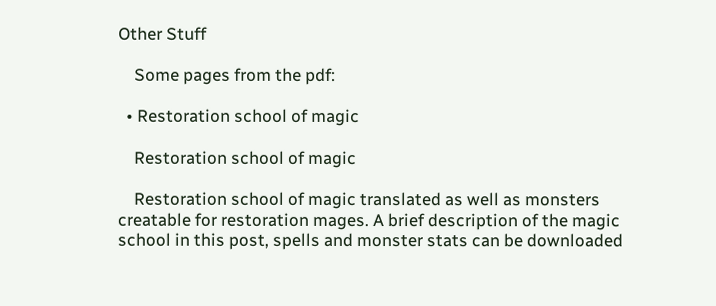Other Stuff

    Some pages from the pdf:

  • Restoration school of magic

    Restoration school of magic

    Restoration school of magic translated as well as monsters creatable for restoration mages. A brief description of the magic school in this post, spells and monster stats can be downloaded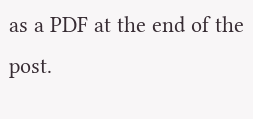as a PDF at the end of the post.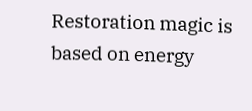Restoration magic is based on energy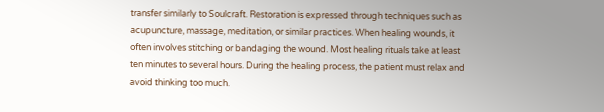transfer similarly to Soulcraft. Restoration is expressed through techniques such as acupuncture, massage, meditation, or similar practices. When healing wounds, it often involves stitching or bandaging the wound. Most healing rituals take at least ten minutes to several hours. During the healing process, the patient must relax and avoid thinking too much.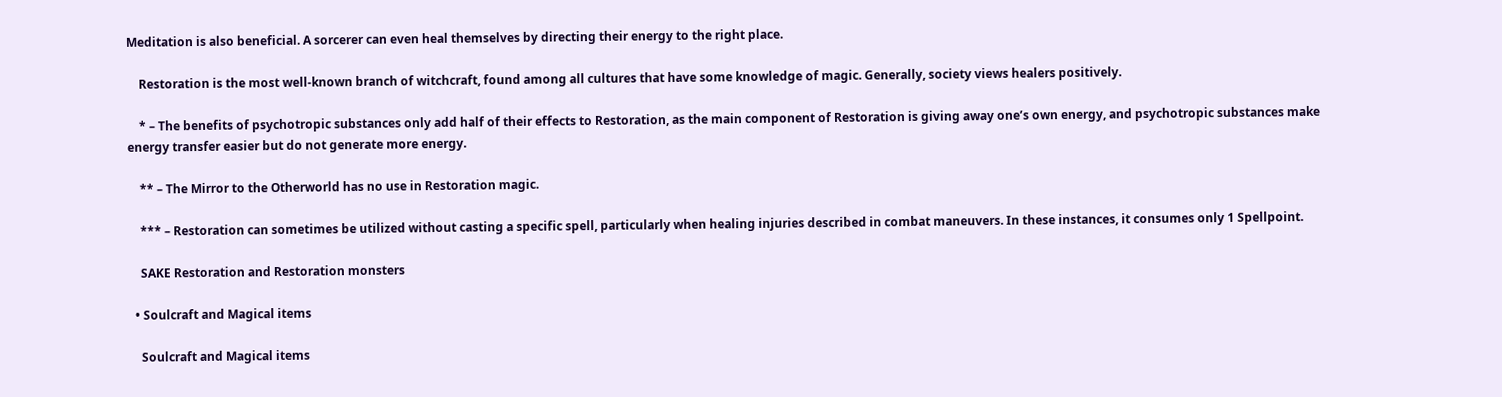Meditation is also beneficial. A sorcerer can even heal themselves by directing their energy to the right place.

    Restoration is the most well-known branch of witchcraft, found among all cultures that have some knowledge of magic. Generally, society views healers positively.

    * – The benefits of psychotropic substances only add half of their effects to Restoration, as the main component of Restoration is giving away one’s own energy, and psychotropic substances make energy transfer easier but do not generate more energy.

    ** – The Mirror to the Otherworld has no use in Restoration magic.

    *** – Restoration can sometimes be utilized without casting a specific spell, particularly when healing injuries described in combat maneuvers. In these instances, it consumes only 1 Spellpoint.

    SAKE Restoration and Restoration monsters

  • Soulcraft and Magical items

    Soulcraft and Magical items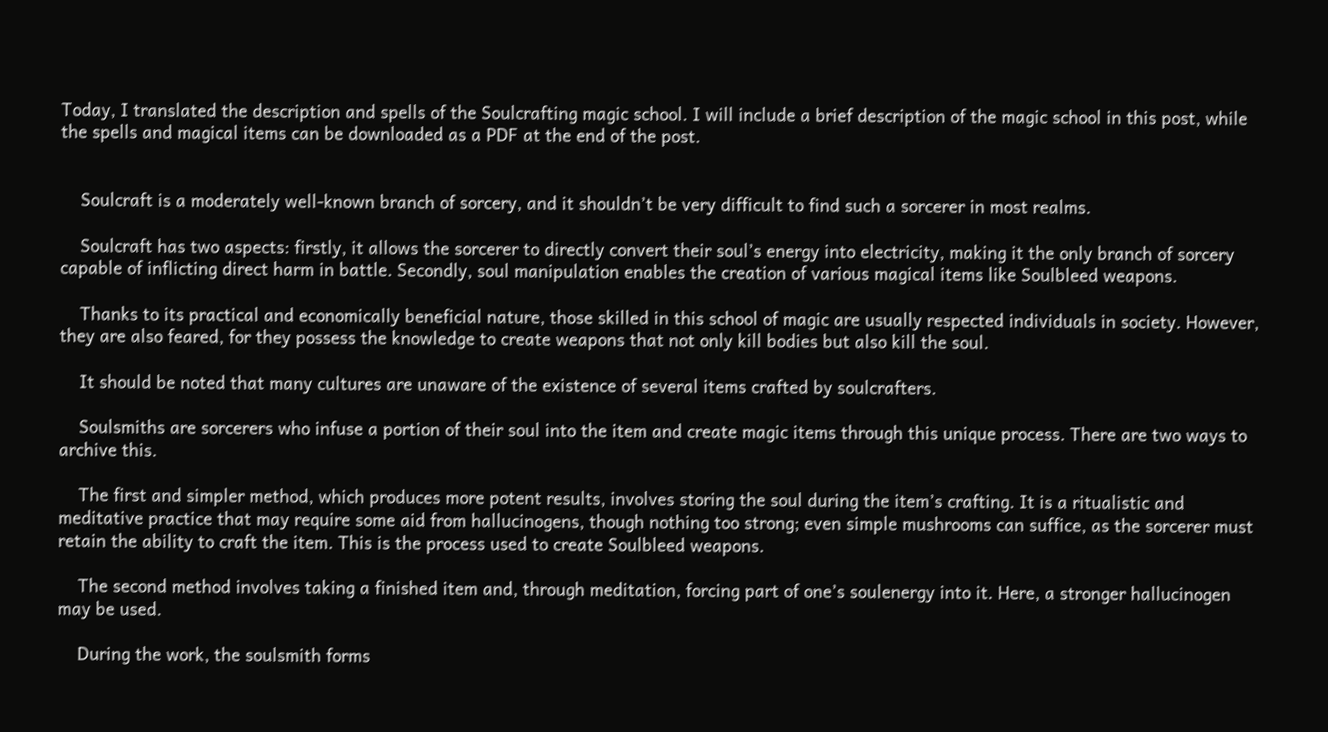Today, I translated the description and spells of the Soulcrafting magic school. I will include a brief description of the magic school in this post, while the spells and magical items can be downloaded as a PDF at the end of the post.


    Soulcraft is a moderately well-known branch of sorcery, and it shouldn’t be very difficult to find such a sorcerer in most realms.

    Soulcraft has two aspects: firstly, it allows the sorcerer to directly convert their soul’s energy into electricity, making it the only branch of sorcery capable of inflicting direct harm in battle. Secondly, soul manipulation enables the creation of various magical items like Soulbleed weapons.

    Thanks to its practical and economically beneficial nature, those skilled in this school of magic are usually respected individuals in society. However, they are also feared, for they possess the knowledge to create weapons that not only kill bodies but also kill the soul.

    It should be noted that many cultures are unaware of the existence of several items crafted by soulcrafters.

    Soulsmiths are sorcerers who infuse a portion of their soul into the item and create magic items through this unique process. There are two ways to archive this.

    The first and simpler method, which produces more potent results, involves storing the soul during the item’s crafting. It is a ritualistic and meditative practice that may require some aid from hallucinogens, though nothing too strong; even simple mushrooms can suffice, as the sorcerer must retain the ability to craft the item. This is the process used to create Soulbleed weapons.

    The second method involves taking a finished item and, through meditation, forcing part of one’s soulenergy into it. Here, a stronger hallucinogen may be used.

    During the work, the soulsmith forms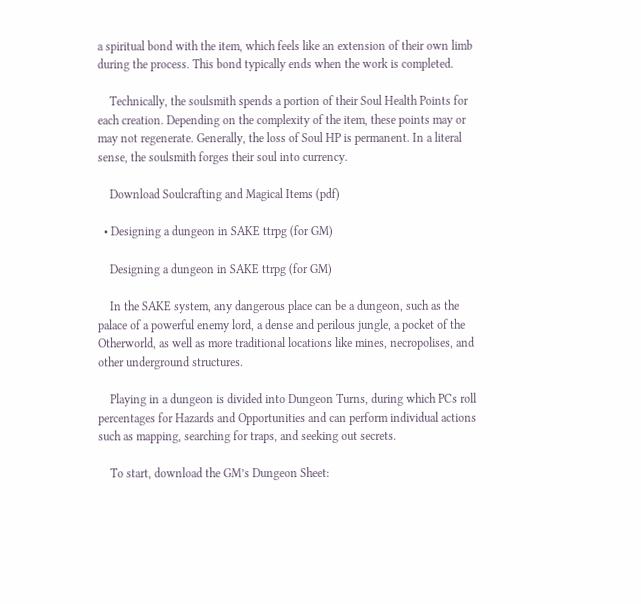a spiritual bond with the item, which feels like an extension of their own limb during the process. This bond typically ends when the work is completed.

    Technically, the soulsmith spends a portion of their Soul Health Points for each creation. Depending on the complexity of the item, these points may or may not regenerate. Generally, the loss of Soul HP is permanent. In a literal sense, the soulsmith forges their soul into currency.

    Download Soulcrafting and Magical Items (pdf)

  • Designing a dungeon in SAKE ttrpg (for GM)

    Designing a dungeon in SAKE ttrpg (for GM)

    In the SAKE system, any dangerous place can be a dungeon, such as the palace of a powerful enemy lord, a dense and perilous jungle, a pocket of the Otherworld, as well as more traditional locations like mines, necropolises, and other underground structures.

    Playing in a dungeon is divided into Dungeon Turns, during which PCs roll percentages for Hazards and Opportunities and can perform individual actions such as mapping, searching for traps, and seeking out secrets.

    To start, download the GM’s Dungeon Sheet: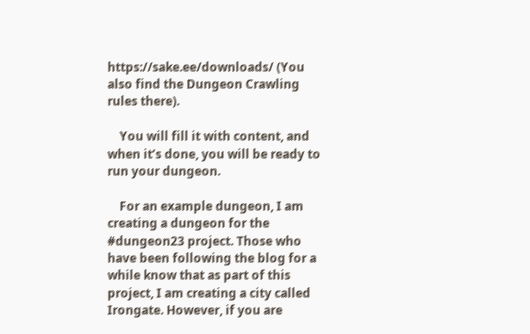https://sake.ee/downloads/ (You also find the Dungeon Crawling rules there).

    You will fill it with content, and when it’s done, you will be ready to run your dungeon.

    For an example dungeon, I am creating a dungeon for the #dungeon23 project. Those who have been following the blog for a while know that as part of this project, I am creating a city called Irongate. However, if you are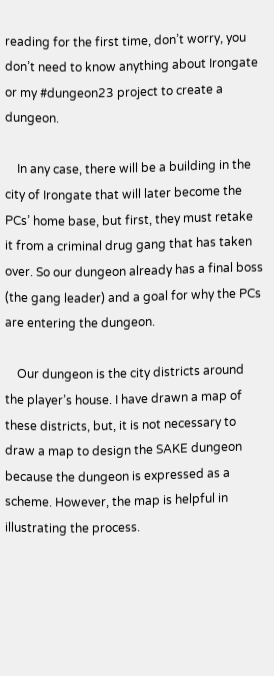reading for the first time, don’t worry, you don’t need to know anything about Irongate or my #dungeon23 project to create a dungeon.

    In any case, there will be a building in the city of Irongate that will later become the PCs’ home base, but first, they must retake it from a criminal drug gang that has taken over. So our dungeon already has a final boss (the gang leader) and a goal for why the PCs are entering the dungeon.

    Our dungeon is the city districts around the player’s house. I have drawn a map of these districts, but, it is not necessary to draw a map to design the SAKE dungeon because the dungeon is expressed as a scheme. However, the map is helpful in illustrating the process.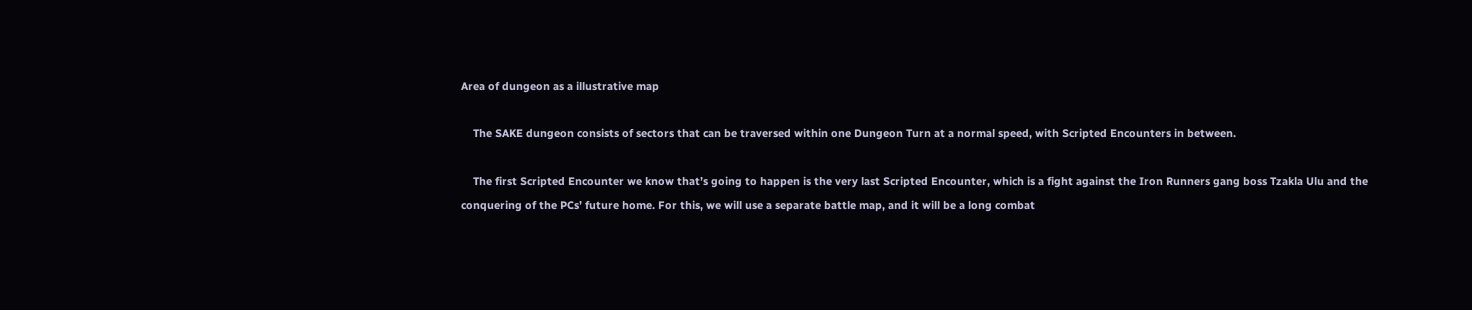Area of dungeon as a illustrative map

    The SAKE dungeon consists of sectors that can be traversed within one Dungeon Turn at a normal speed, with Scripted Encounters in between.

    The first Scripted Encounter we know that’s going to happen is the very last Scripted Encounter, which is a fight against the Iron Runners gang boss Tzakla Ulu and the conquering of the PCs’ future home. For this, we will use a separate battle map, and it will be a long combat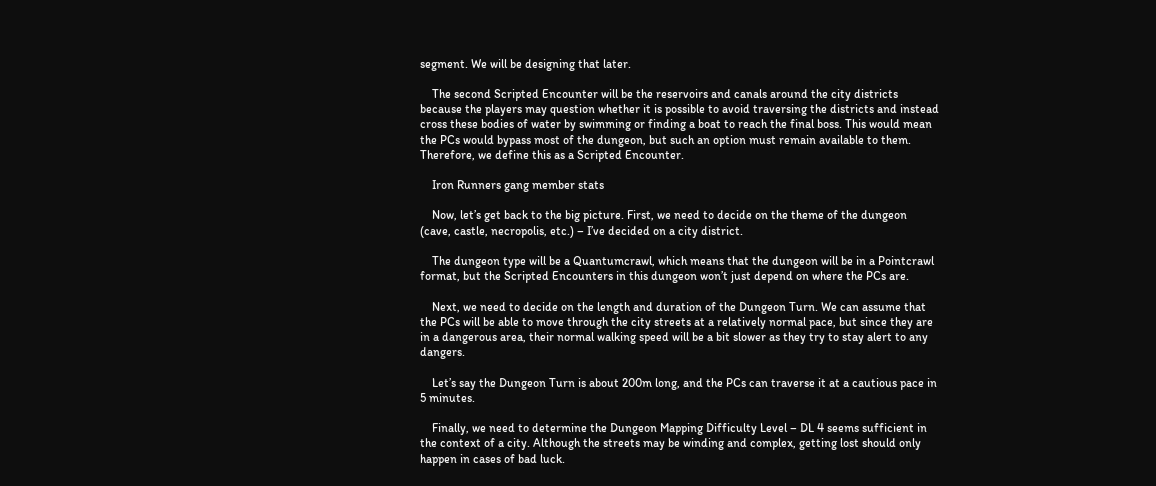segment. We will be designing that later.

    The second Scripted Encounter will be the reservoirs and canals around the city districts because the players may question whether it is possible to avoid traversing the districts and instead cross these bodies of water by swimming or finding a boat to reach the final boss. This would mean the PCs would bypass most of the dungeon, but such an option must remain available to them. Therefore, we define this as a Scripted Encounter.

    Iron Runners gang member stats

    Now, let’s get back to the big picture. First, we need to decide on the theme of the dungeon (cave, castle, necropolis, etc.) – I’ve decided on a city district.

    The dungeon type will be a Quantumcrawl, which means that the dungeon will be in a Pointcrawl format, but the Scripted Encounters in this dungeon won’t just depend on where the PCs are.

    Next, we need to decide on the length and duration of the Dungeon Turn. We can assume that the PCs will be able to move through the city streets at a relatively normal pace, but since they are in a dangerous area, their normal walking speed will be a bit slower as they try to stay alert to any dangers.

    Let’s say the Dungeon Turn is about 200m long, and the PCs can traverse it at a cautious pace in 5 minutes.

    Finally, we need to determine the Dungeon Mapping Difficulty Level – DL 4 seems sufficient in the context of a city. Although the streets may be winding and complex, getting lost should only happen in cases of bad luck.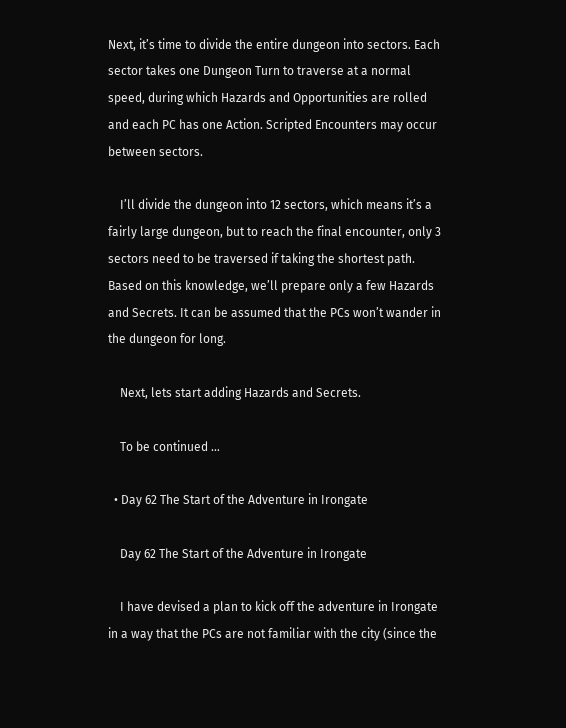Next, it’s time to divide the entire dungeon into sectors. Each sector takes one Dungeon Turn to traverse at a normal speed, during which Hazards and Opportunities are rolled and each PC has one Action. Scripted Encounters may occur between sectors.

    I’ll divide the dungeon into 12 sectors, which means it’s a fairly large dungeon, but to reach the final encounter, only 3 sectors need to be traversed if taking the shortest path. Based on this knowledge, we’ll prepare only a few Hazards and Secrets. It can be assumed that the PCs won’t wander in the dungeon for long.

    Next, lets start adding Hazards and Secrets.

    To be continued …

  • Day 62 The Start of the Adventure in Irongate

    Day 62 The Start of the Adventure in Irongate

    I have devised a plan to kick off the adventure in Irongate in a way that the PCs are not familiar with the city (since the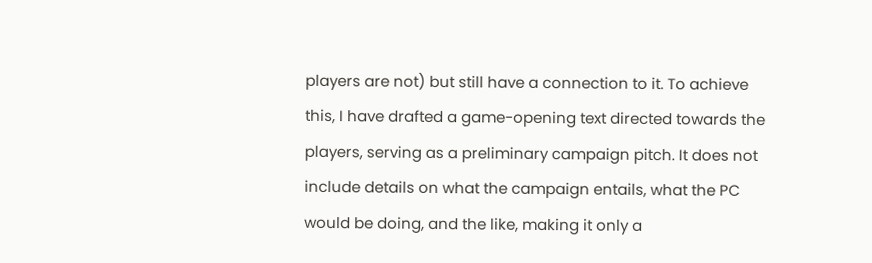players are not) but still have a connection to it. To achieve this, I have drafted a game-opening text directed towards the players, serving as a preliminary campaign pitch. It does not include details on what the campaign entails, what the PC would be doing, and the like, making it only a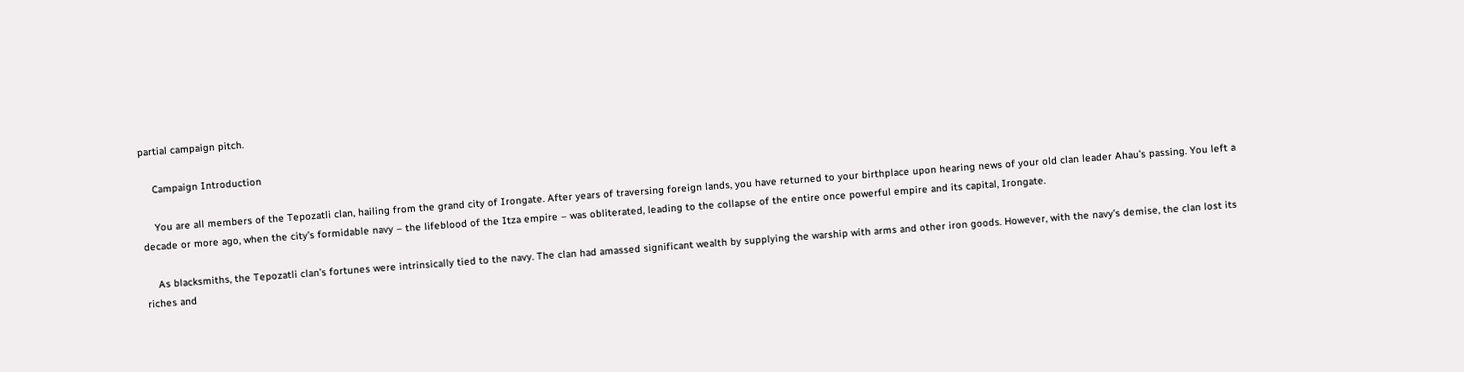partial campaign pitch.

    Campaign Introduction

    You are all members of the Tepozatli clan, hailing from the grand city of Irongate. After years of traversing foreign lands, you have returned to your birthplace upon hearing news of your old clan leader Ahau’s passing. You left a decade or more ago, when the city’s formidable navy – the lifeblood of the Itza empire – was obliterated, leading to the collapse of the entire once powerful empire and its capital, Irongate.

    As blacksmiths, the Tepozatli clan’s fortunes were intrinsically tied to the navy. The clan had amassed significant wealth by supplying the warship with arms and other iron goods. However, with the navy’s demise, the clan lost its riches and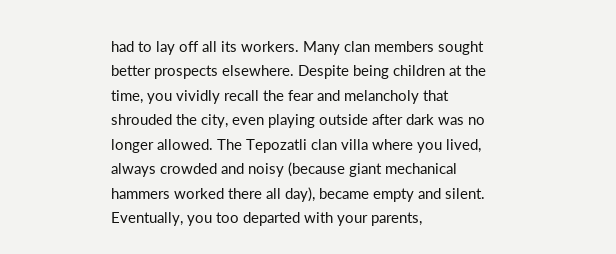had to lay off all its workers. Many clan members sought better prospects elsewhere. Despite being children at the time, you vividly recall the fear and melancholy that shrouded the city, even playing outside after dark was no longer allowed. The Tepozatli clan villa where you lived, always crowded and noisy (because giant mechanical hammers worked there all day), became empty and silent. Eventually, you too departed with your parents,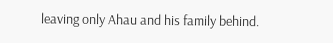leaving only Ahau and his family behind.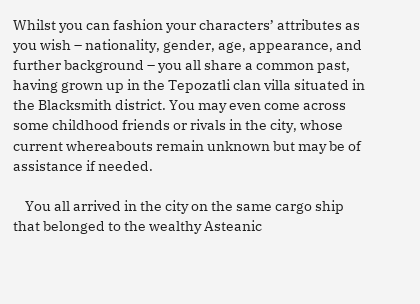Whilst you can fashion your characters’ attributes as you wish – nationality, gender, age, appearance, and further background – you all share a common past, having grown up in the Tepozatli clan villa situated in the Blacksmith district. You may even come across some childhood friends or rivals in the city, whose current whereabouts remain unknown but may be of assistance if needed.

    You all arrived in the city on the same cargo ship that belonged to the wealthy Asteanic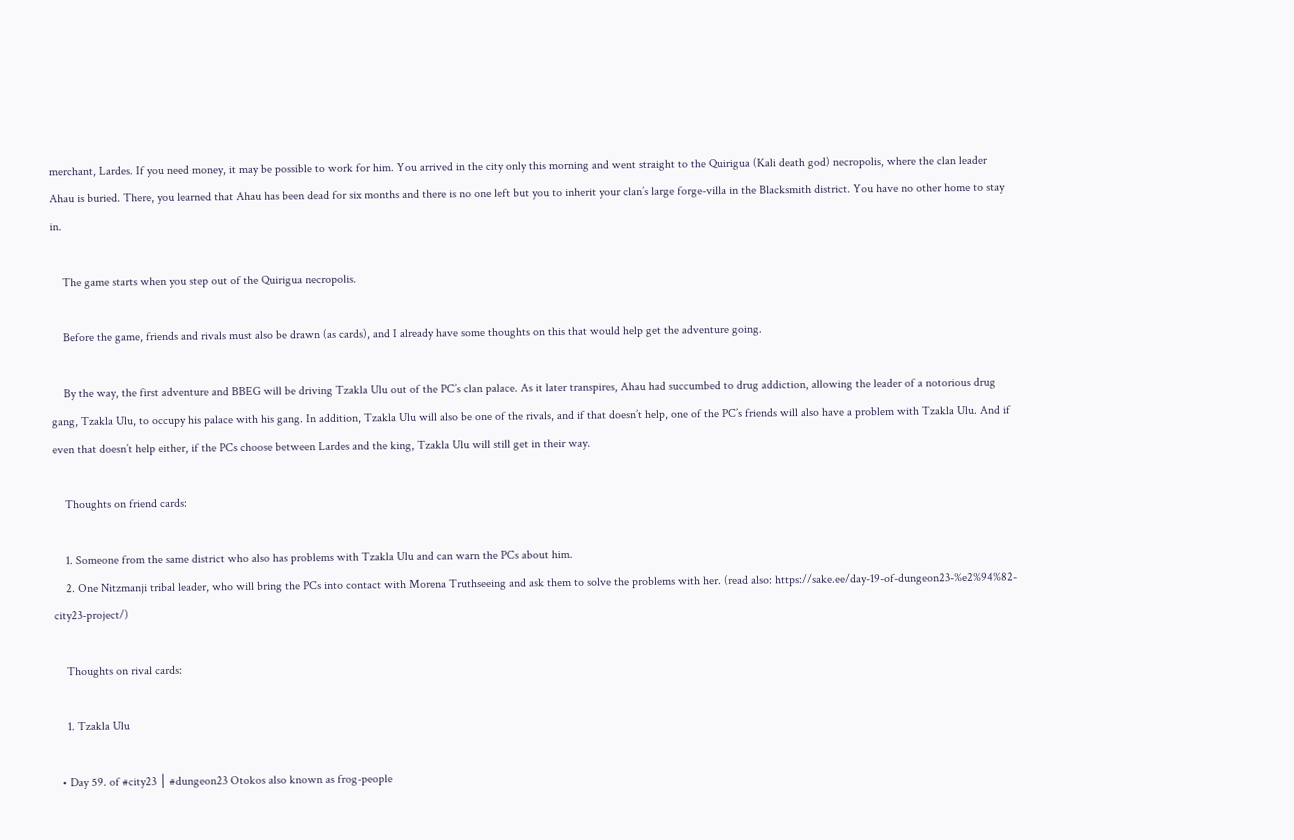merchant, Lardes. If you need money, it may be possible to work for him. You arrived in the city only this morning and went straight to the Quirigua (Kali death god) necropolis, where the clan leader Ahau is buried. There, you learned that Ahau has been dead for six months and there is no one left but you to inherit your clan’s large forge-villa in the Blacksmith district. You have no other home to stay in.

    The game starts when you step out of the Quirigua necropolis.

    Before the game, friends and rivals must also be drawn (as cards), and I already have some thoughts on this that would help get the adventure going.

    By the way, the first adventure and BBEG will be driving Tzakla Ulu out of the PC’s clan palace. As it later transpires, Ahau had succumbed to drug addiction, allowing the leader of a notorious drug gang, Tzakla Ulu, to occupy his palace with his gang. In addition, Tzakla Ulu will also be one of the rivals, and if that doesn’t help, one of the PC’s friends will also have a problem with Tzakla Ulu. And if even that doesn’t help either, if the PCs choose between Lardes and the king, Tzakla Ulu will still get in their way.

    Thoughts on friend cards:

    1. Someone from the same district who also has problems with Tzakla Ulu and can warn the PCs about him.
    2. One Nitzmanji tribal leader, who will bring the PCs into contact with Morena Truthseeing and ask them to solve the problems with her. (read also: https://sake.ee/day-19-of-dungeon23-%e2%94%82-city23-project/)

    Thoughts on rival cards:

    1. Tzakla Ulu

  • Day 59. of #city23 │ #dungeon23 Otokos also known as frog-people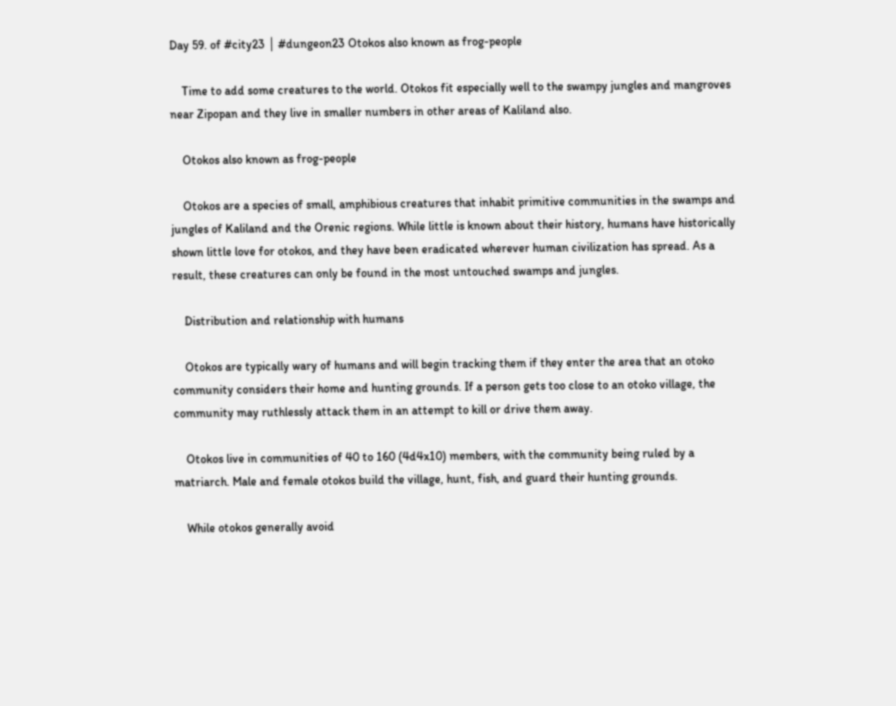Day 59. of #city23 │ #dungeon23 Otokos also known as frog-people

    Time to add some creatures to the world. Otokos fit especially well to the swampy jungles and mangroves near Zipopan and they live in smaller numbers in other areas of Kaliland also.

    Otokos also known as frog-people

    Otokos are a species of small, amphibious creatures that inhabit primitive communities in the swamps and jungles of Kaliland and the Orenic regions. While little is known about their history, humans have historically shown little love for otokos, and they have been eradicated wherever human civilization has spread. As a result, these creatures can only be found in the most untouched swamps and jungles.

    Distribution and relationship with humans

    Otokos are typically wary of humans and will begin tracking them if they enter the area that an otoko community considers their home and hunting grounds. If a person gets too close to an otoko village, the community may ruthlessly attack them in an attempt to kill or drive them away.

    Otokos live in communities of 40 to 160 (4d4x10) members, with the community being ruled by a matriarch. Male and female otokos build the village, hunt, fish, and guard their hunting grounds.

    While otokos generally avoid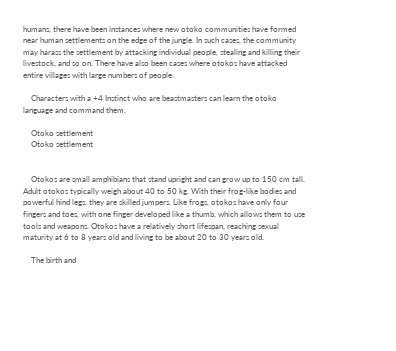humans, there have been instances where new otoko communities have formed near human settlements on the edge of the jungle. In such cases, the community may harass the settlement by attacking individual people, stealing and killing their livestock, and so on. There have also been cases where otokos have attacked entire villages with large numbers of people.

    Characters with a +4 Instinct who are beastmasters can learn the otoko language and command them.

    Otoko settlement
    Otoko settlement


    Otokos are small amphibians that stand upright and can grow up to 150 cm tall. Adult otokos typically weigh about 40 to 50 kg. With their frog-like bodies and powerful hind legs, they are skilled jumpers. Like frogs, otokos have only four fingers and toes, with one finger developed like a thumb, which allows them to use tools and weapons. Otokos have a relatively short lifespan, reaching sexual maturity at 6 to 8 years old and living to be about 20 to 30 years old.

    The birth and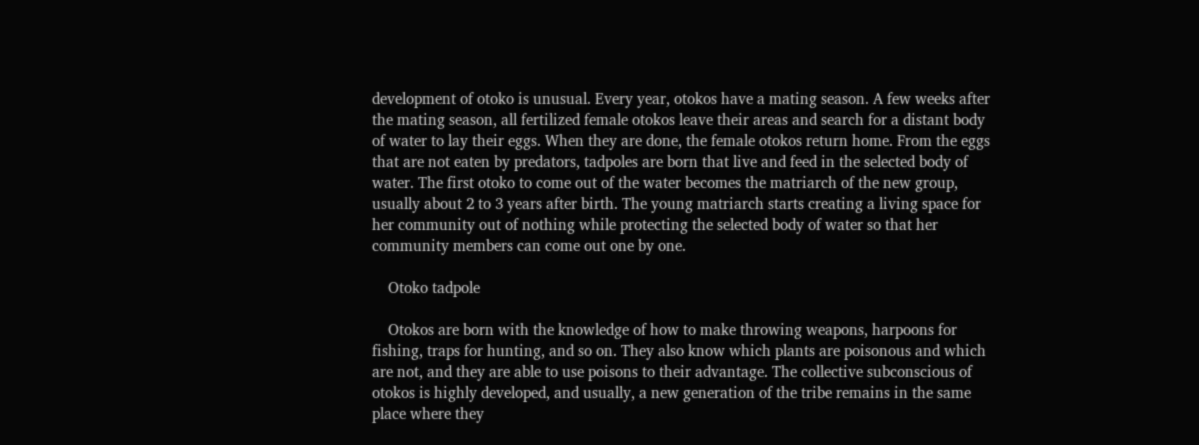development of otoko is unusual. Every year, otokos have a mating season. A few weeks after the mating season, all fertilized female otokos leave their areas and search for a distant body of water to lay their eggs. When they are done, the female otokos return home. From the eggs that are not eaten by predators, tadpoles are born that live and feed in the selected body of water. The first otoko to come out of the water becomes the matriarch of the new group, usually about 2 to 3 years after birth. The young matriarch starts creating a living space for her community out of nothing while protecting the selected body of water so that her community members can come out one by one.

    Otoko tadpole

    Otokos are born with the knowledge of how to make throwing weapons, harpoons for fishing, traps for hunting, and so on. They also know which plants are poisonous and which are not, and they are able to use poisons to their advantage. The collective subconscious of otokos is highly developed, and usually, a new generation of the tribe remains in the same place where they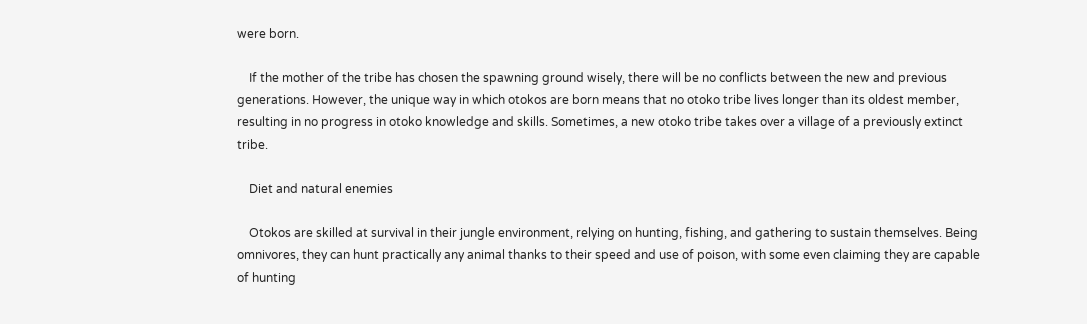were born.

    If the mother of the tribe has chosen the spawning ground wisely, there will be no conflicts between the new and previous generations. However, the unique way in which otokos are born means that no otoko tribe lives longer than its oldest member, resulting in no progress in otoko knowledge and skills. Sometimes, a new otoko tribe takes over a village of a previously extinct tribe.

    Diet and natural enemies

    Otokos are skilled at survival in their jungle environment, relying on hunting, fishing, and gathering to sustain themselves. Being omnivores, they can hunt practically any animal thanks to their speed and use of poison, with some even claiming they are capable of hunting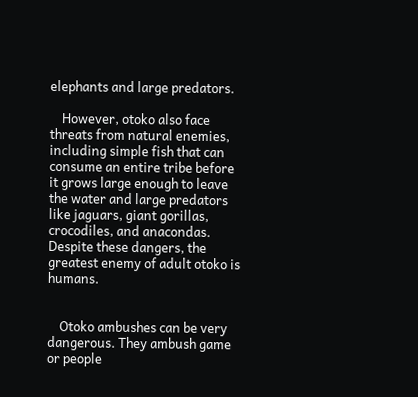elephants and large predators.

    However, otoko also face threats from natural enemies, including simple fish that can consume an entire tribe before it grows large enough to leave the water and large predators like jaguars, giant gorillas, crocodiles, and anacondas. Despite these dangers, the greatest enemy of adult otoko is humans.


    Otoko ambushes can be very dangerous. They ambush game or people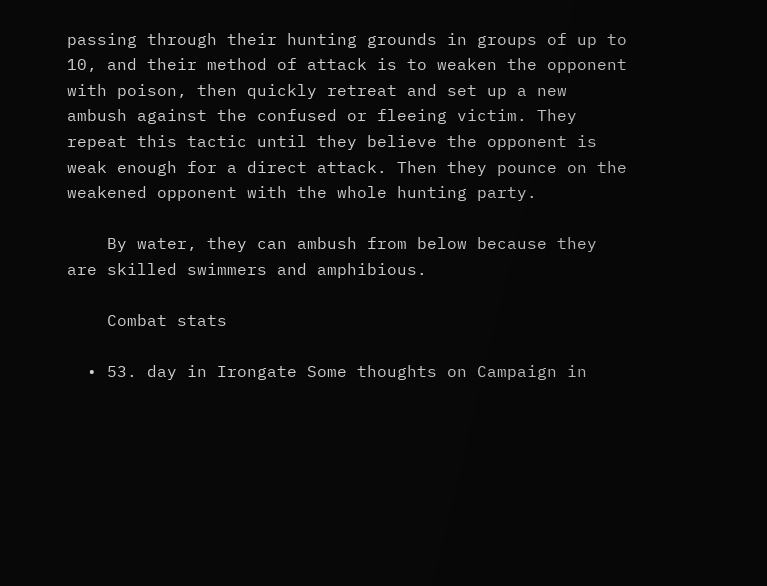passing through their hunting grounds in groups of up to 10, and their method of attack is to weaken the opponent with poison, then quickly retreat and set up a new ambush against the confused or fleeing victim. They repeat this tactic until they believe the opponent is weak enough for a direct attack. Then they pounce on the weakened opponent with the whole hunting party.

    By water, they can ambush from below because they are skilled swimmers and amphibious.

    Combat stats

  • 53. day in Irongate Some thoughts on Campaign in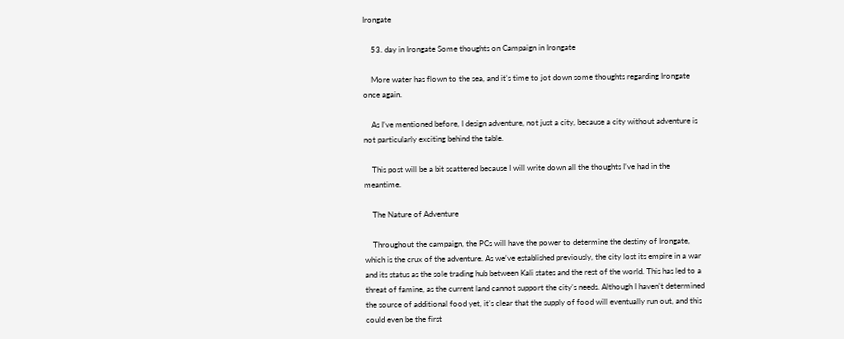Irongate

    53. day in Irongate Some thoughts on Campaign in Irongate

    More water has flown to the sea, and it’s time to jot down some thoughts regarding Irongate once again.

    As I’ve mentioned before, I design adventure, not just a city, because a city without adventure is not particularly exciting behind the table.

    This post will be a bit scattered because I will write down all the thoughts I’ve had in the meantime.

    The Nature of Adventure

    Throughout the campaign, the PCs will have the power to determine the destiny of Irongate, which is the crux of the adventure. As we’ve established previously, the city lost its empire in a war and its status as the sole trading hub between Kali states and the rest of the world. This has led to a threat of famine, as the current land cannot support the city’s needs. Although I haven’t determined the source of additional food yet, it’s clear that the supply of food will eventually run out, and this could even be the first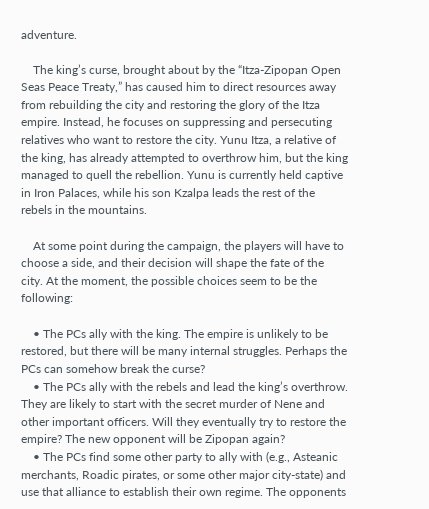adventure.

    The king’s curse, brought about by the “Itza-Zipopan Open Seas Peace Treaty,” has caused him to direct resources away from rebuilding the city and restoring the glory of the Itza empire. Instead, he focuses on suppressing and persecuting relatives who want to restore the city. Yunu Itza, a relative of the king, has already attempted to overthrow him, but the king managed to quell the rebellion. Yunu is currently held captive in Iron Palaces, while his son Kzalpa leads the rest of the rebels in the mountains.

    At some point during the campaign, the players will have to choose a side, and their decision will shape the fate of the city. At the moment, the possible choices seem to be the following:

    • The PCs ally with the king. The empire is unlikely to be restored, but there will be many internal struggles. Perhaps the PCs can somehow break the curse?
    • The PCs ally with the rebels and lead the king’s overthrow. They are likely to start with the secret murder of Nene and other important officers. Will they eventually try to restore the empire? The new opponent will be Zipopan again?
    • The PCs find some other party to ally with (e.g., Asteanic merchants, Roadic pirates, or some other major city-state) and use that alliance to establish their own regime. The opponents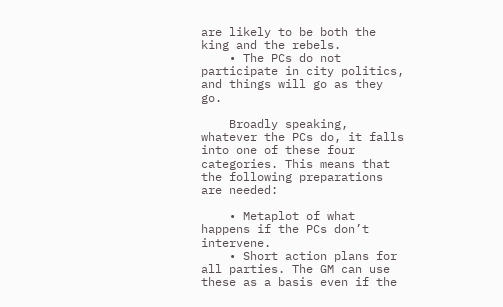are likely to be both the king and the rebels.
    • The PCs do not participate in city politics, and things will go as they go.

    Broadly speaking, whatever the PCs do, it falls into one of these four categories. This means that the following preparations are needed:

    • Metaplot of what happens if the PCs don’t intervene.
    • Short action plans for all parties. The GM can use these as a basis even if the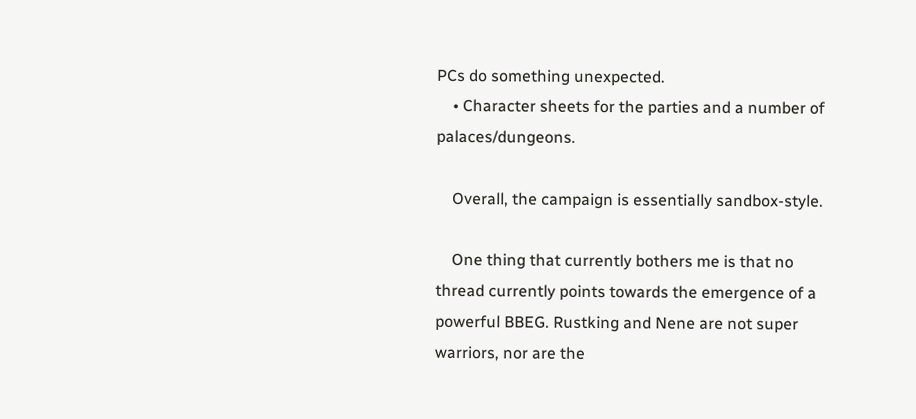PCs do something unexpected.
    • Character sheets for the parties and a number of palaces/dungeons.

    Overall, the campaign is essentially sandbox-style.

    One thing that currently bothers me is that no thread currently points towards the emergence of a powerful BBEG. Rustking and Nene are not super warriors, nor are the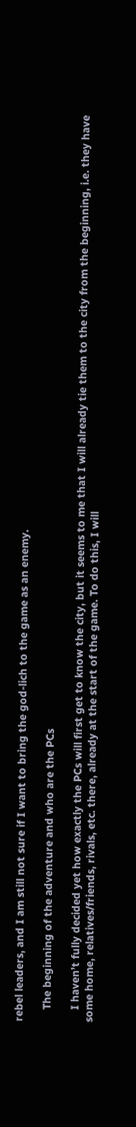rebel leaders, and I am still not sure if I want to bring the god-lich to the game as an enemy.

    The beginning of the adventure and who are the PCs

    I haven’t fully decided yet how exactly the PCs will first get to know the city, but it seems to me that I will already tie them to the city from the beginning, i.e. they have some home, relatives/friends, rivals, etc. there, already at the start of the game. To do this, I will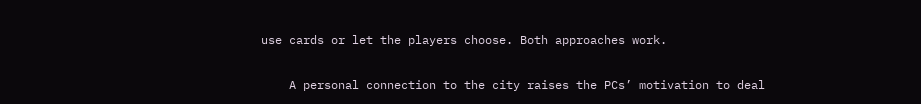use cards or let the players choose. Both approaches work.

    A personal connection to the city raises the PCs’ motivation to deal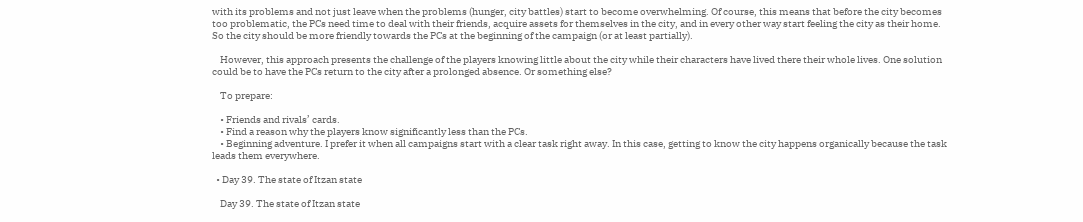with its problems and not just leave when the problems (hunger, city battles) start to become overwhelming. Of course, this means that before the city becomes too problematic, the PCs need time to deal with their friends, acquire assets for themselves in the city, and in every other way start feeling the city as their home. So the city should be more friendly towards the PCs at the beginning of the campaign (or at least partially).

    However, this approach presents the challenge of the players knowing little about the city while their characters have lived there their whole lives. One solution could be to have the PCs return to the city after a prolonged absence. Or something else?

    To prepare:

    • Friends and rivals’ cards.
    • Find a reason why the players know significantly less than the PCs.
    • Beginning adventure. I prefer it when all campaigns start with a clear task right away. In this case, getting to know the city happens organically because the task leads them everywhere.

  • Day 39. The state of Itzan state

    Day 39. The state of Itzan state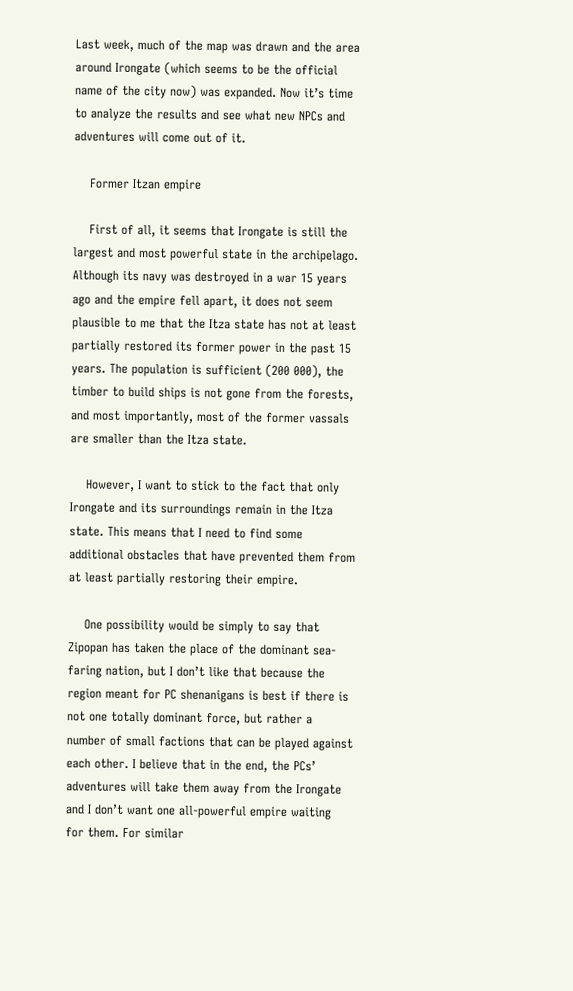Last week, much of the map was drawn and the area around Irongate (which seems to be the official name of the city now) was expanded. Now it’s time to analyze the results and see what new NPCs and adventures will come out of it.

    Former Itzan empire

    First of all, it seems that Irongate is still the largest and most powerful state in the archipelago. Although its navy was destroyed in a war 15 years ago and the empire fell apart, it does not seem plausible to me that the Itza state has not at least partially restored its former power in the past 15 years. The population is sufficient (200 000), the timber to build ships is not gone from the forests, and most importantly, most of the former vassals are smaller than the Itza state.

    However, I want to stick to the fact that only Irongate and its surroundings remain in the Itza state. This means that I need to find some additional obstacles that have prevented them from at least partially restoring their empire.

    One possibility would be simply to say that Zipopan has taken the place of the dominant sea-faring nation, but I don’t like that because the region meant for PC shenanigans is best if there is not one totally dominant force, but rather a number of small factions that can be played against each other. I believe that in the end, the PCs’ adventures will take them away from the Irongate and I don’t want one all-powerful empire waiting for them. For similar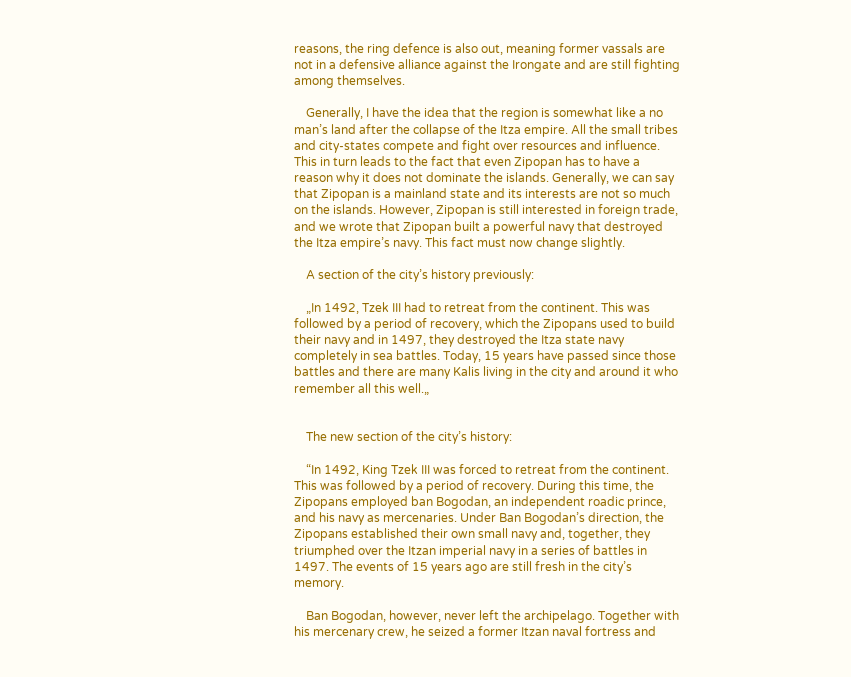reasons, the ring defence is also out, meaning former vassals are not in a defensive alliance against the Irongate and are still fighting among themselves.

    Generally, I have the idea that the region is somewhat like a no man’s land after the collapse of the Itza empire. All the small tribes and city-states compete and fight over resources and influence. This in turn leads to the fact that even Zipopan has to have a reason why it does not dominate the islands. Generally, we can say that Zipopan is a mainland state and its interests are not so much on the islands. However, Zipopan is still interested in foreign trade, and we wrote that Zipopan built a powerful navy that destroyed the Itza empire’s navy. This fact must now change slightly.

    A section of the city’s history previously:

    „In 1492, Tzek III had to retreat from the continent. This was followed by a period of recovery, which the Zipopans used to build their navy and in 1497, they destroyed the Itza state navy completely in sea battles. Today, 15 years have passed since those battles and there are many Kalis living in the city and around it who remember all this well.„


    The new section of the city’s history:

    “In 1492, King Tzek III was forced to retreat from the continent. This was followed by a period of recovery. During this time, the Zipopans employed ban Bogodan, an independent roadic prince, and his navy as mercenaries. Under Ban Bogodan’s direction, the Zipopans established their own small navy and, together, they triumphed over the Itzan imperial navy in a series of battles in 1497. The events of 15 years ago are still fresh in the city’s memory.

    Ban Bogodan, however, never left the archipelago. Together with his mercenary crew, he seized a former Itzan naval fortress and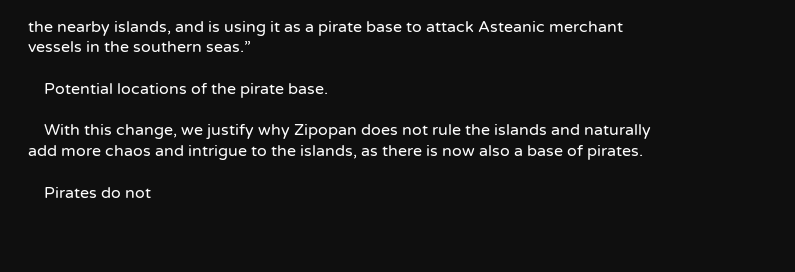the nearby islands, and is using it as a pirate base to attack Asteanic merchant vessels in the southern seas.”

    Potential locations of the pirate base.

    With this change, we justify why Zipopan does not rule the islands and naturally add more chaos and intrigue to the islands, as there is now also a base of pirates.

    Pirates do not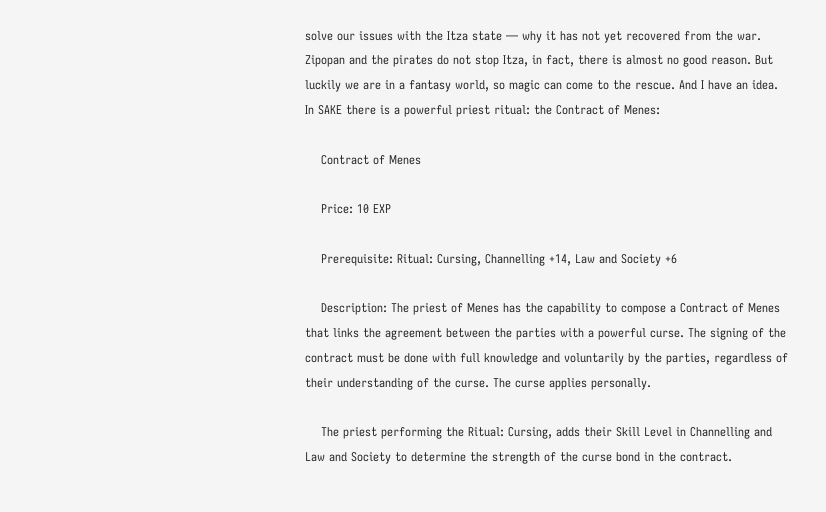solve our issues with the Itza state — why it has not yet recovered from the war. Zipopan and the pirates do not stop Itza, in fact, there is almost no good reason. But luckily we are in a fantasy world, so magic can come to the rescue. And I have an idea. In SAKE there is a powerful priest ritual: the Contract of Menes:

    Contract of Menes

    Price: 10 EXP

    Prerequisite: Ritual: Cursing, Channelling +14, Law and Society +6

    Description: The priest of Menes has the capability to compose a Contract of Menes that links the agreement between the parties with a powerful curse. The signing of the contract must be done with full knowledge and voluntarily by the parties, regardless of their understanding of the curse. The curse applies personally.

    The priest performing the Ritual: Cursing, adds their Skill Level in Channelling and Law and Society to determine the strength of the curse bond in the contract.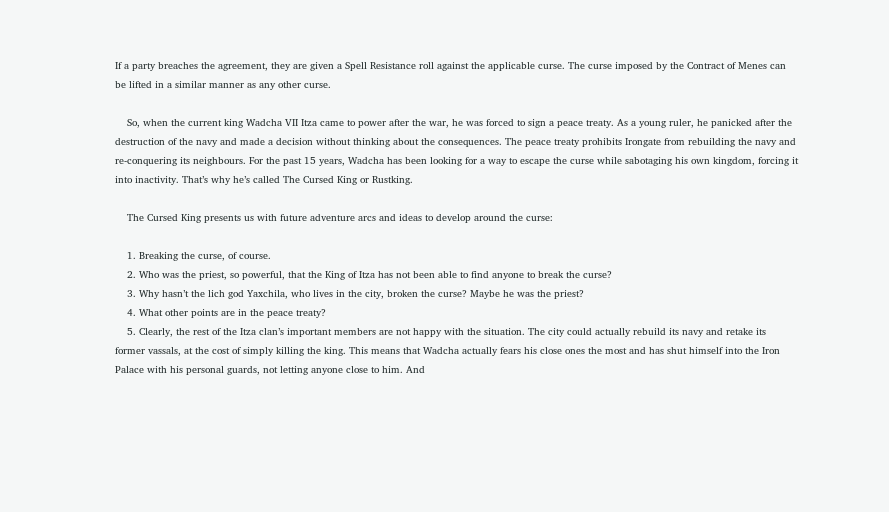If a party breaches the agreement, they are given a Spell Resistance roll against the applicable curse. The curse imposed by the Contract of Menes can be lifted in a similar manner as any other curse.

    So, when the current king Wadcha VII Itza came to power after the war, he was forced to sign a peace treaty. As a young ruler, he panicked after the destruction of the navy and made a decision without thinking about the consequences. The peace treaty prohibits Irongate from rebuilding the navy and re-conquering its neighbours. For the past 15 years, Wadcha has been looking for a way to escape the curse while sabotaging his own kingdom, forcing it into inactivity. That’s why he’s called The Cursed King or Rustking.

    The Cursed King presents us with future adventure arcs and ideas to develop around the curse:

    1. Breaking the curse, of course.
    2. Who was the priest, so powerful, that the King of Itza has not been able to find anyone to break the curse?
    3. Why hasn’t the lich god Yaxchila, who lives in the city, broken the curse? Maybe he was the priest?
    4. What other points are in the peace treaty?
    5. Clearly, the rest of the Itza clan’s important members are not happy with the situation. The city could actually rebuild its navy and retake its former vassals, at the cost of simply killing the king. This means that Wadcha actually fears his close ones the most and has shut himself into the Iron Palace with his personal guards, not letting anyone close to him. And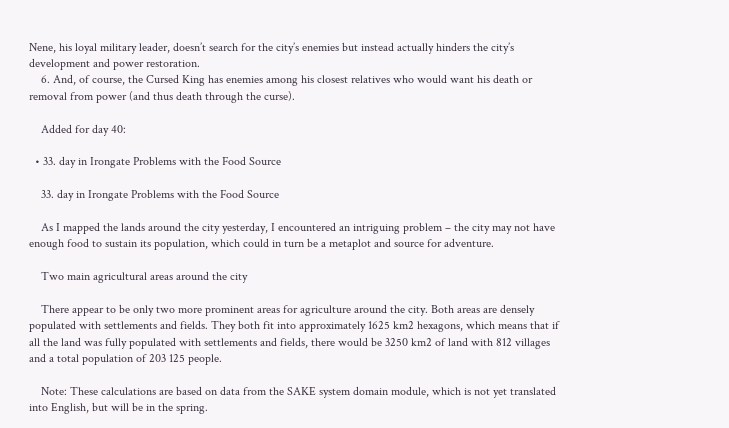Nene, his loyal military leader, doesn’t search for the city’s enemies but instead actually hinders the city’s development and power restoration.
    6. And, of course, the Cursed King has enemies among his closest relatives who would want his death or removal from power (and thus death through the curse).

    Added for day 40:

  • 33. day in Irongate Problems with the Food Source

    33. day in Irongate Problems with the Food Source

    As I mapped the lands around the city yesterday, I encountered an intriguing problem – the city may not have enough food to sustain its population, which could in turn be a metaplot and source for adventure.

    Two main agricultural areas around the city

    There appear to be only two more prominent areas for agriculture around the city. Both areas are densely populated with settlements and fields. They both fit into approximately 1625 km2 hexagons, which means that if all the land was fully populated with settlements and fields, there would be 3250 km2 of land with 812 villages and a total population of 203 125 people.

    Note: These calculations are based on data from the SAKE system domain module, which is not yet translated into English, but will be in the spring.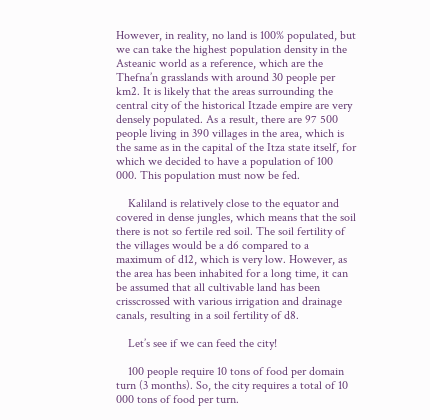However, in reality, no land is 100% populated, but we can take the highest population density in the Asteanic world as a reference, which are the Thefna’n grasslands with around 30 people per km2. It is likely that the areas surrounding the central city of the historical Itzade empire are very densely populated. As a result, there are 97 500 people living in 390 villages in the area, which is the same as in the capital of the Itza state itself, for which we decided to have a population of 100 000. This population must now be fed.

    Kaliland is relatively close to the equator and covered in dense jungles, which means that the soil there is not so fertile red soil. The soil fertility of the villages would be a d6 compared to a maximum of d12, which is very low. However, as the area has been inhabited for a long time, it can be assumed that all cultivable land has been crisscrossed with various irrigation and drainage canals, resulting in a soil fertility of d8.

    Let’s see if we can feed the city!

    100 people require 10 tons of food per domain turn (3 months). So, the city requires a total of 10 000 tons of food per turn.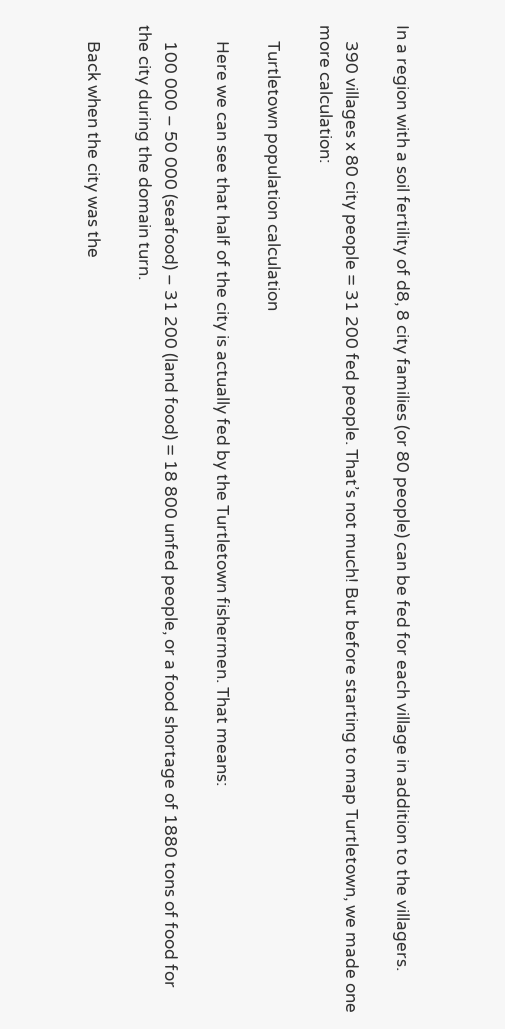In a region with a soil fertility of d8, 8 city families (or 80 people) can be fed for each village in addition to the villagers.

    390 villages x 80 city people = 31 200 fed people. That’s not much! But before starting to map Turtletown, we made one more calculation:

    Turtletown population calculation

    Here we can see that half of the city is actually fed by the Turtletown fishermen. That means:

    100 000 – 50 000 (seafood) – 31 200 (land food) = 18 800 unfed people, or a food shortage of 1880 tons of food for the city during the domain turn.

    Back when the city was the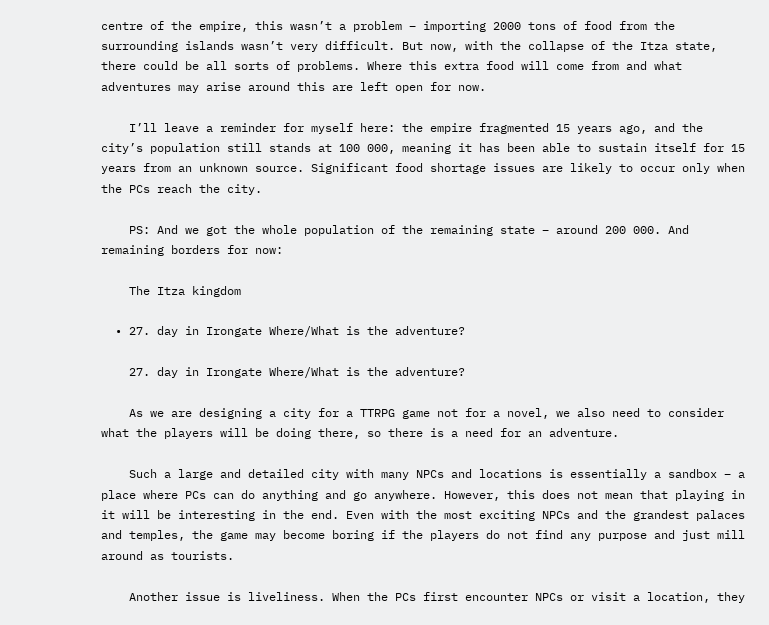centre of the empire, this wasn’t a problem – importing 2000 tons of food from the surrounding islands wasn’t very difficult. But now, with the collapse of the Itza state, there could be all sorts of problems. Where this extra food will come from and what adventures may arise around this are left open for now.

    I’ll leave a reminder for myself here: the empire fragmented 15 years ago, and the city’s population still stands at 100 000, meaning it has been able to sustain itself for 15 years from an unknown source. Significant food shortage issues are likely to occur only when the PCs reach the city.

    PS: And we got the whole population of the remaining state – around 200 000. And remaining borders for now:

    The Itza kingdom

  • 27. day in Irongate Where/What is the adventure?

    27. day in Irongate Where/What is the adventure?

    As we are designing a city for a TTRPG game not for a novel, we also need to consider what the players will be doing there, so there is a need for an adventure.

    Such a large and detailed city with many NPCs and locations is essentially a sandbox – a place where PCs can do anything and go anywhere. However, this does not mean that playing in it will be interesting in the end. Even with the most exciting NPCs and the grandest palaces and temples, the game may become boring if the players do not find any purpose and just mill around as tourists.

    Another issue is liveliness. When the PCs first encounter NPCs or visit a location, they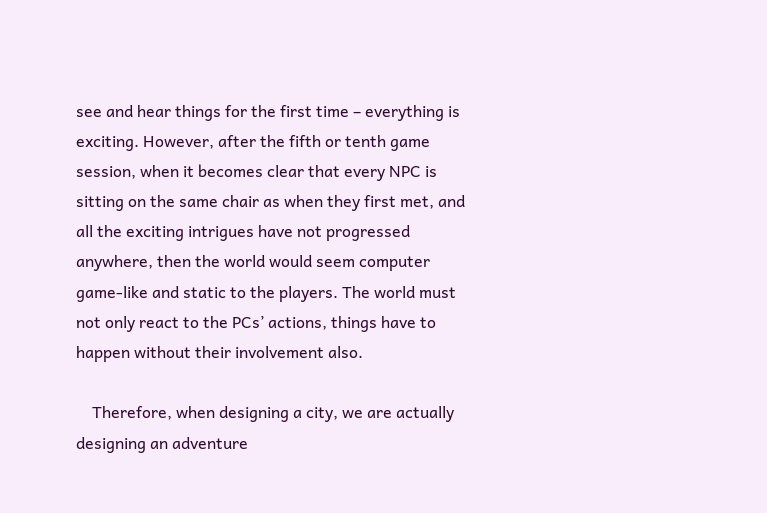see and hear things for the first time – everything is exciting. However, after the fifth or tenth game session, when it becomes clear that every NPC is sitting on the same chair as when they first met, and all the exciting intrigues have not progressed anywhere, then the world would seem computer game-like and static to the players. The world must not only react to the PCs’ actions, things have to happen without their involvement also.

    Therefore, when designing a city, we are actually designing an adventure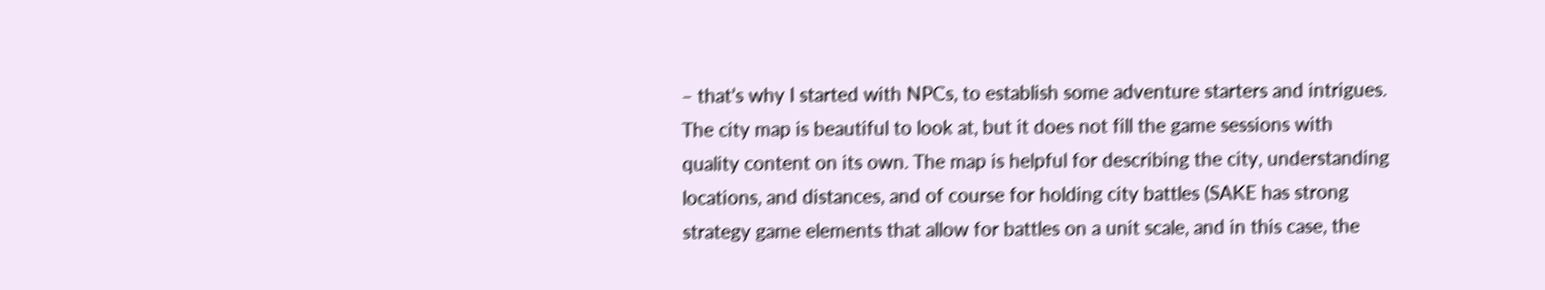– that’s why I started with NPCs, to establish some adventure starters and intrigues. The city map is beautiful to look at, but it does not fill the game sessions with quality content on its own. The map is helpful for describing the city, understanding locations, and distances, and of course for holding city battles (SAKE has strong strategy game elements that allow for battles on a unit scale, and in this case, the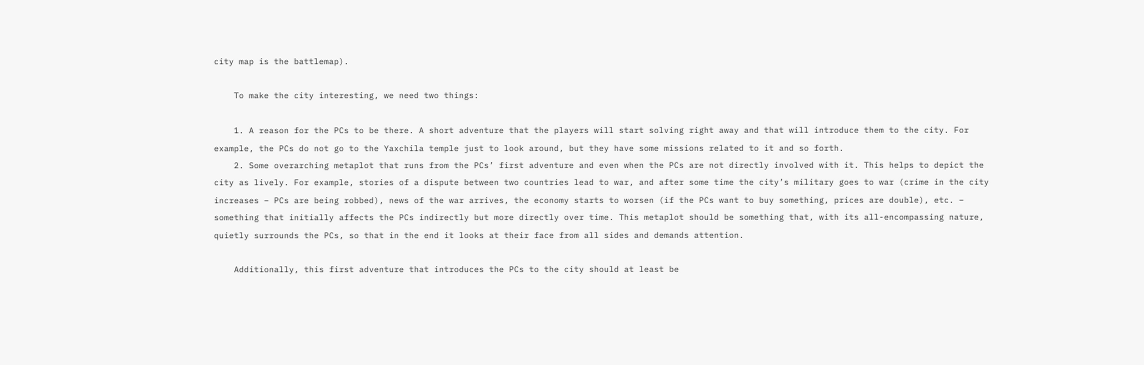city map is the battlemap).

    To make the city interesting, we need two things:

    1. A reason for the PCs to be there. A short adventure that the players will start solving right away and that will introduce them to the city. For example, the PCs do not go to the Yaxchila temple just to look around, but they have some missions related to it and so forth.
    2. Some overarching metaplot that runs from the PCs’ first adventure and even when the PCs are not directly involved with it. This helps to depict the city as lively. For example, stories of a dispute between two countries lead to war, and after some time the city’s military goes to war (crime in the city increases – PCs are being robbed), news of the war arrives, the economy starts to worsen (if the PCs want to buy something, prices are double), etc. – something that initially affects the PCs indirectly but more directly over time. This metaplot should be something that, with its all-encompassing nature, quietly surrounds the PCs, so that in the end it looks at their face from all sides and demands attention.

    Additionally, this first adventure that introduces the PCs to the city should at least be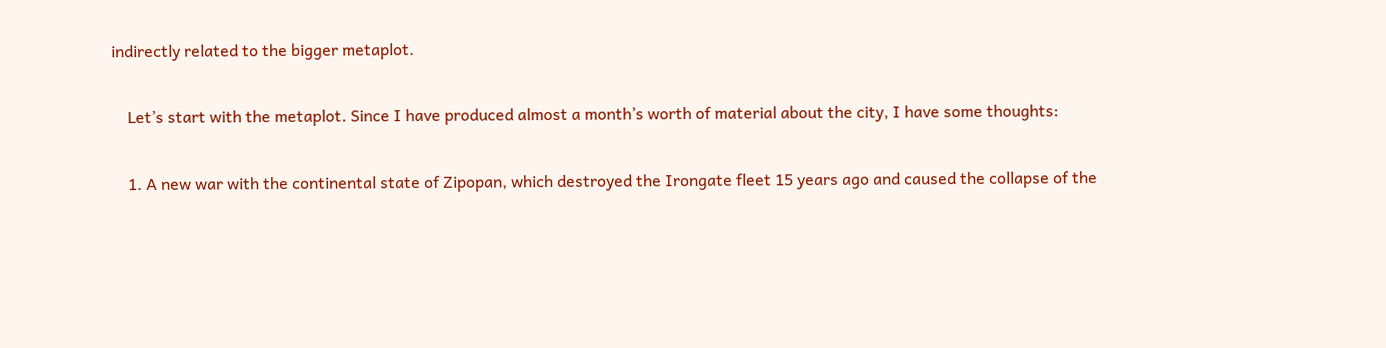indirectly related to the bigger metaplot.

    Let’s start with the metaplot. Since I have produced almost a month’s worth of material about the city, I have some thoughts:

    1. A new war with the continental state of Zipopan, which destroyed the Irongate fleet 15 years ago and caused the collapse of the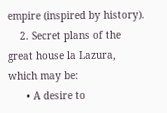empire (inspired by history).
    2. Secret plans of the great house la Lazura, which may be:
      • A desire to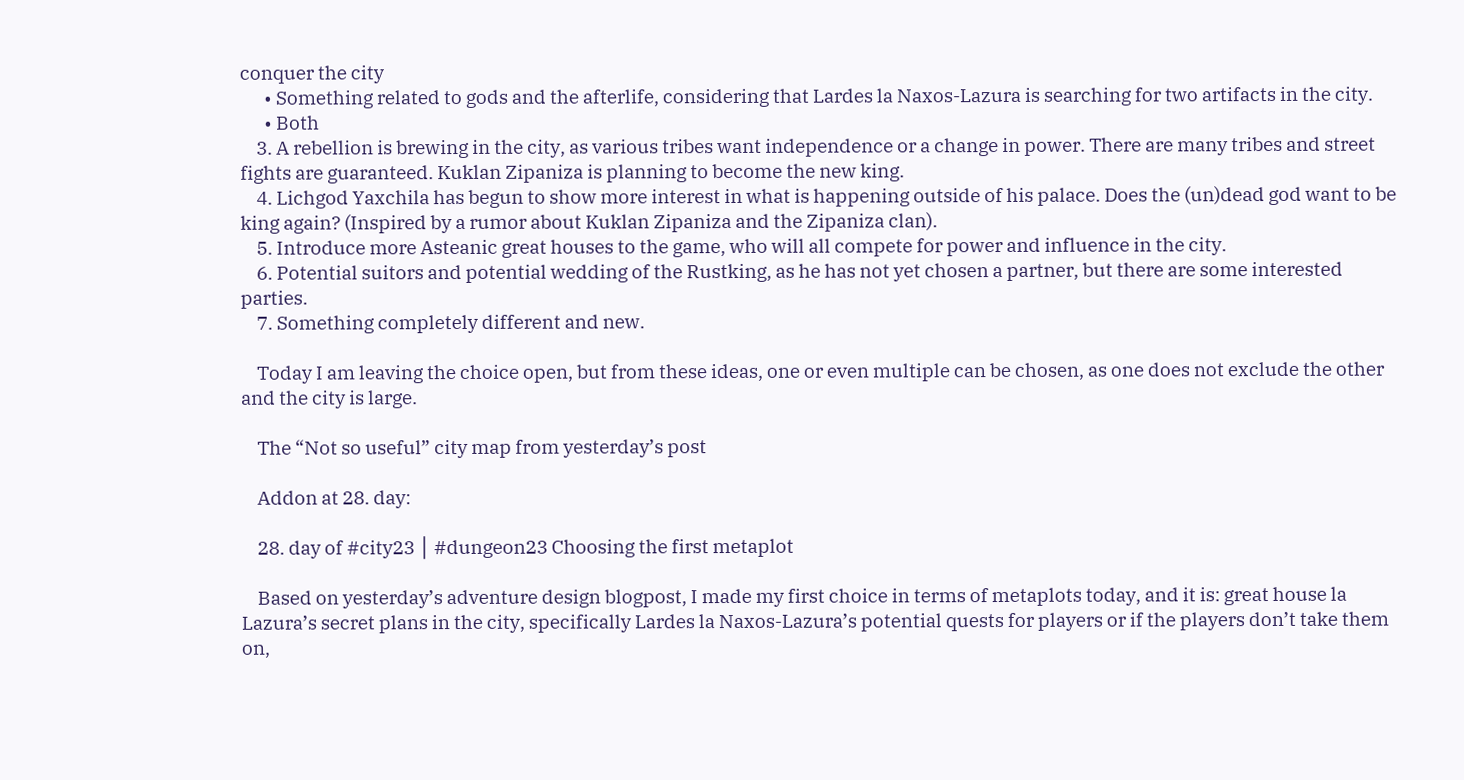conquer the city
      • Something related to gods and the afterlife, considering that Lardes la Naxos-Lazura is searching for two artifacts in the city.
      • Both
    3. A rebellion is brewing in the city, as various tribes want independence or a change in power. There are many tribes and street fights are guaranteed. Kuklan Zipaniza is planning to become the new king.
    4. Lichgod Yaxchila has begun to show more interest in what is happening outside of his palace. Does the (un)dead god want to be king again? (Inspired by a rumor about Kuklan Zipaniza and the Zipaniza clan).
    5. Introduce more Asteanic great houses to the game, who will all compete for power and influence in the city.
    6. Potential suitors and potential wedding of the Rustking, as he has not yet chosen a partner, but there are some interested parties.
    7. Something completely different and new.

    Today I am leaving the choice open, but from these ideas, one or even multiple can be chosen, as one does not exclude the other and the city is large.

    The “Not so useful” city map from yesterday’s post

    Addon at 28. day:

    28. day of #city23 │ #dungeon23 Choosing the first metaplot

    Based on yesterday’s adventure design blogpost, I made my first choice in terms of metaplots today, and it is: great house la Lazura’s secret plans in the city, specifically Lardes la Naxos-Lazura’s potential quests for players or if the players don’t take them on,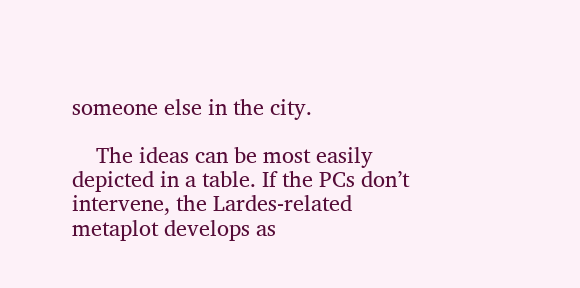someone else in the city.

    The ideas can be most easily depicted in a table. If the PCs don’t intervene, the Lardes-related metaplot develops as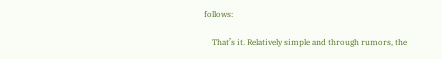follows:

    That’s it. Relatively simple and through rumors, the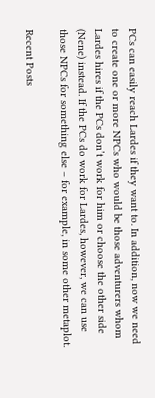PCs can easily reach Lardes if they want to. In addition, now we need to create one or more NPCs who would be those adventurers whom Lardes hires if the PCs don’t work for him or choose the other side (Nene) instead. If the PCs do work for Lardes, however, we can use those NPCs for something else – for example, in some other metaplot.

Recent Posts